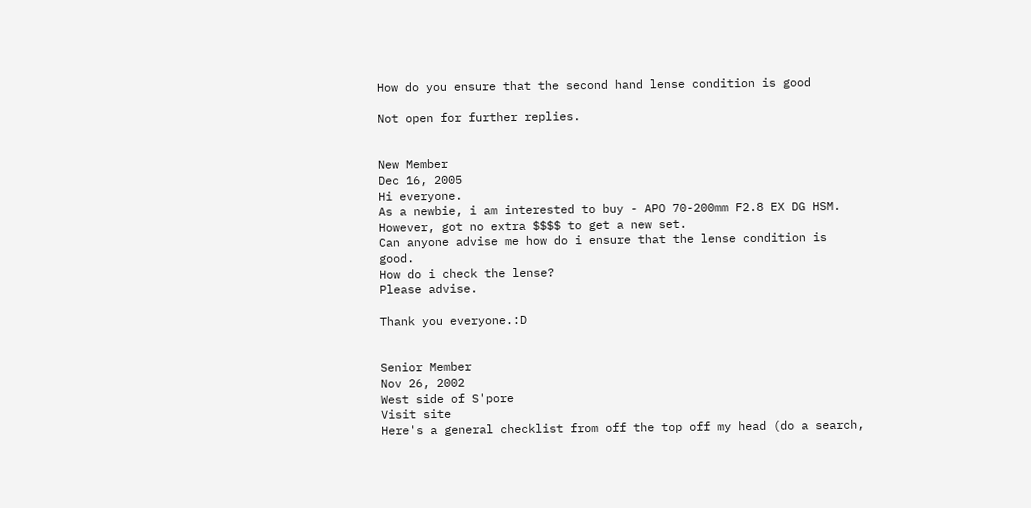How do you ensure that the second hand lense condition is good

Not open for further replies.


New Member
Dec 16, 2005
Hi everyone.
As a newbie, i am interested to buy - APO 70-200mm F2.8 EX DG HSM.
However, got no extra $$$$ to get a new set.
Can anyone advise me how do i ensure that the lense condition is good.
How do i check the lense?
Please advise.

Thank you everyone.:D


Senior Member
Nov 26, 2002
West side of S'pore
Visit site
Here's a general checklist from off the top off my head (do a search,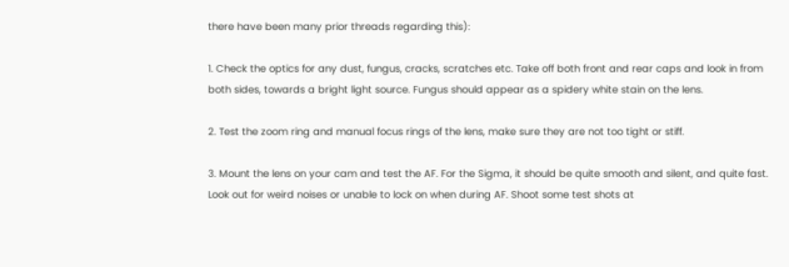there have been many prior threads regarding this):

1. Check the optics for any dust, fungus, cracks, scratches etc. Take off both front and rear caps and look in from both sides, towards a bright light source. Fungus should appear as a spidery white stain on the lens.

2. Test the zoom ring and manual focus rings of the lens, make sure they are not too tight or stiff.

3. Mount the lens on your cam and test the AF. For the Sigma, it should be quite smooth and silent, and quite fast. Look out for weird noises or unable to lock on when during AF. Shoot some test shots at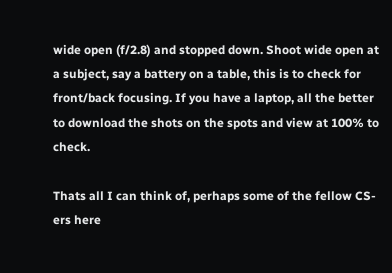wide open (f/2.8) and stopped down. Shoot wide open at a subject, say a battery on a table, this is to check for front/back focusing. If you have a laptop, all the better to download the shots on the spots and view at 100% to check.

Thats all I can think of, perhaps some of the fellow CS-ers here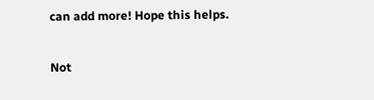can add more! Hope this helps.

Not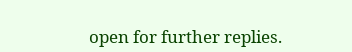open for further replies.